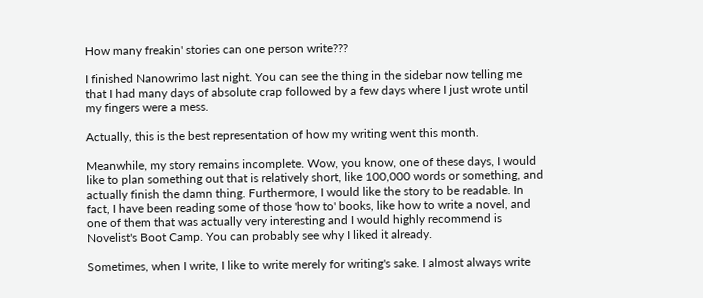How many freakin' stories can one person write???

I finished Nanowrimo last night. You can see the thing in the sidebar now telling me that I had many days of absolute crap followed by a few days where I just wrote until my fingers were a mess.

Actually, this is the best representation of how my writing went this month.

Meanwhile, my story remains incomplete. Wow, you know, one of these days, I would like to plan something out that is relatively short, like 100,000 words or something, and actually finish the damn thing. Furthermore, I would like the story to be readable. In fact, I have been reading some of those 'how to' books, like how to write a novel, and one of them that was actually very interesting and I would highly recommend is Novelist's Boot Camp. You can probably see why I liked it already.

Sometimes, when I write, I like to write merely for writing's sake. I almost always write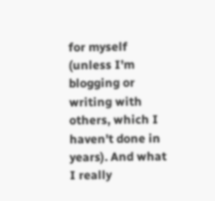for myself (unless I'm blogging or writing with others, which I haven't done in years). And what I really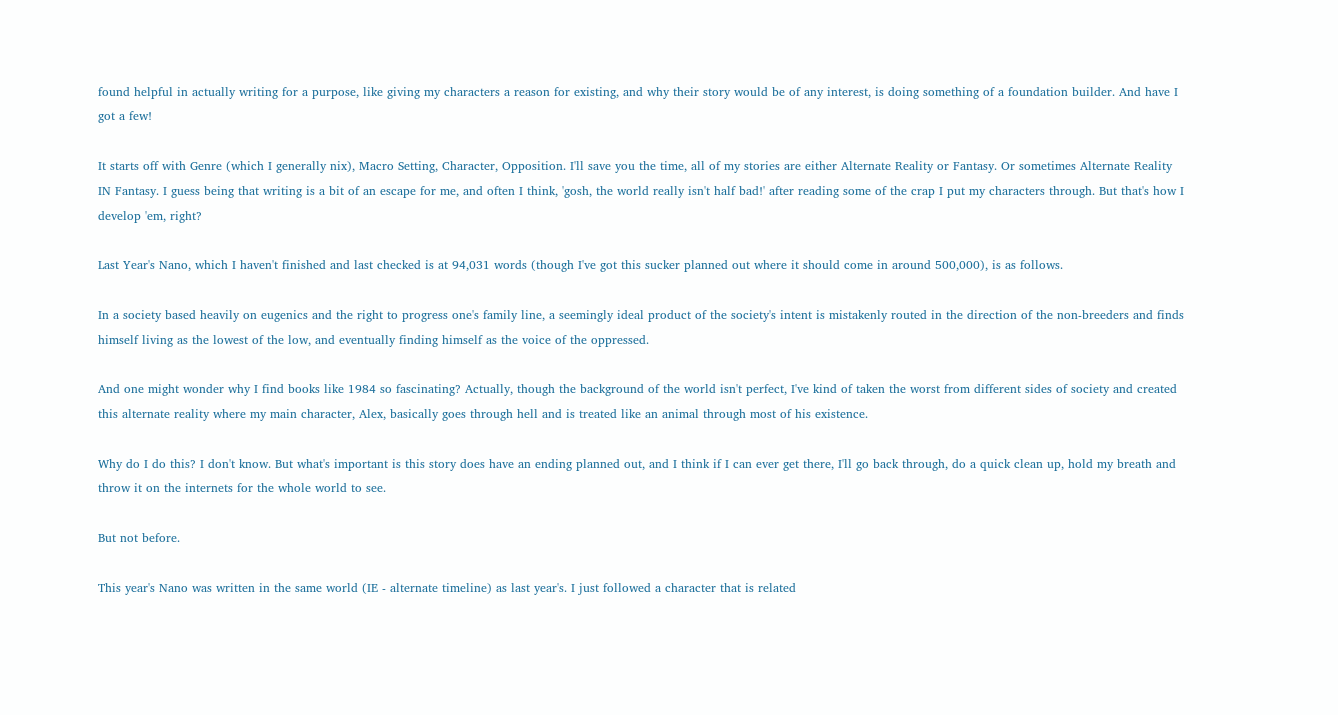found helpful in actually writing for a purpose, like giving my characters a reason for existing, and why their story would be of any interest, is doing something of a foundation builder. And have I got a few!

It starts off with Genre (which I generally nix), Macro Setting, Character, Opposition. I'll save you the time, all of my stories are either Alternate Reality or Fantasy. Or sometimes Alternate Reality IN Fantasy. I guess being that writing is a bit of an escape for me, and often I think, 'gosh, the world really isn't half bad!' after reading some of the crap I put my characters through. But that's how I develop 'em, right?

Last Year's Nano, which I haven't finished and last checked is at 94,031 words (though I've got this sucker planned out where it should come in around 500,000), is as follows.

In a society based heavily on eugenics and the right to progress one's family line, a seemingly ideal product of the society's intent is mistakenly routed in the direction of the non-breeders and finds himself living as the lowest of the low, and eventually finding himself as the voice of the oppressed.

And one might wonder why I find books like 1984 so fascinating? Actually, though the background of the world isn't perfect, I've kind of taken the worst from different sides of society and created this alternate reality where my main character, Alex, basically goes through hell and is treated like an animal through most of his existence.

Why do I do this? I don't know. But what's important is this story does have an ending planned out, and I think if I can ever get there, I'll go back through, do a quick clean up, hold my breath and throw it on the internets for the whole world to see.

But not before.

This year's Nano was written in the same world (IE - alternate timeline) as last year's. I just followed a character that is related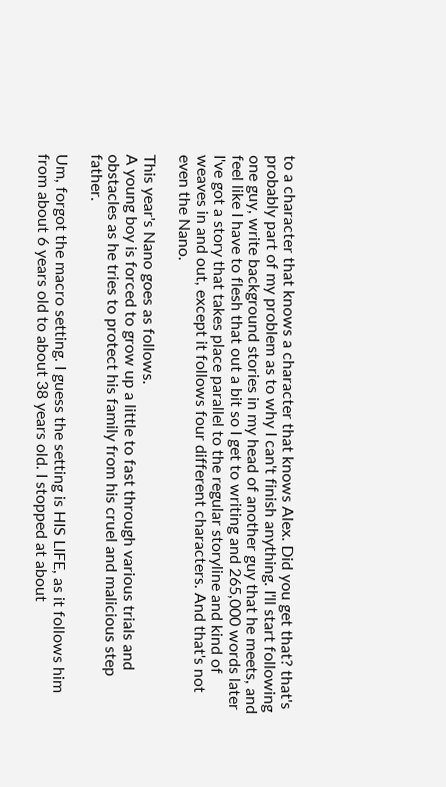to a character that knows a character that knows Alex. Did you get that? that's probably part of my problem as to why I can't finish anything. I'll start following one guy, write background stories in my head of another guy that he meets, and feel like I have to flesh that out a bit so I get to writing and 265,000 words later I've got a story that takes place parallel to the regular storyline and kind of weaves in and out, except it follows four different characters. And that's not even the Nano.

This year's Nano goes as follows.
A young boy is forced to grow up a little to fast through various trials and obstacles as he tries to protect his family from his cruel and malicious step father.

Um, forgot the macro setting. I guess the setting is HIS LIFE, as it follows him from about 6 years old to about 38 years old. I stopped at about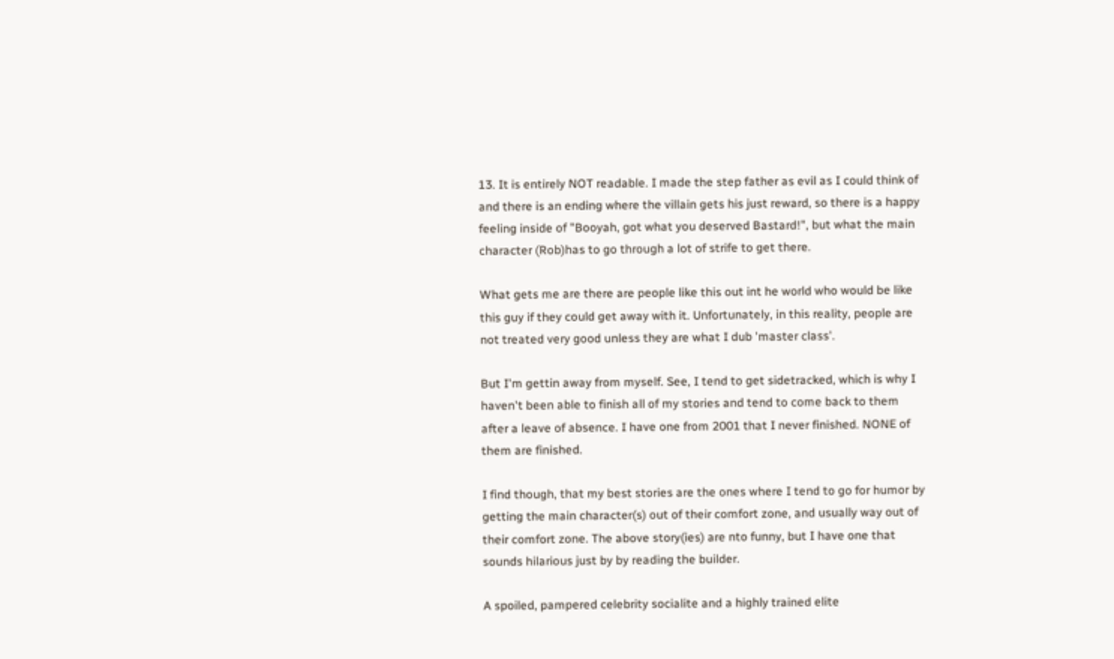13. It is entirely NOT readable. I made the step father as evil as I could think of and there is an ending where the villain gets his just reward, so there is a happy feeling inside of "Booyah, got what you deserved Bastard!", but what the main character (Rob)has to go through a lot of strife to get there.

What gets me are there are people like this out int he world who would be like this guy if they could get away with it. Unfortunately, in this reality, people are not treated very good unless they are what I dub 'master class'.

But I'm gettin away from myself. See, I tend to get sidetracked, which is why I haven't been able to finish all of my stories and tend to come back to them after a leave of absence. I have one from 2001 that I never finished. NONE of them are finished.

I find though, that my best stories are the ones where I tend to go for humor by getting the main character(s) out of their comfort zone, and usually way out of their comfort zone. The above story(ies) are nto funny, but I have one that sounds hilarious just by by reading the builder.

A spoiled, pampered celebrity socialite and a highly trained elite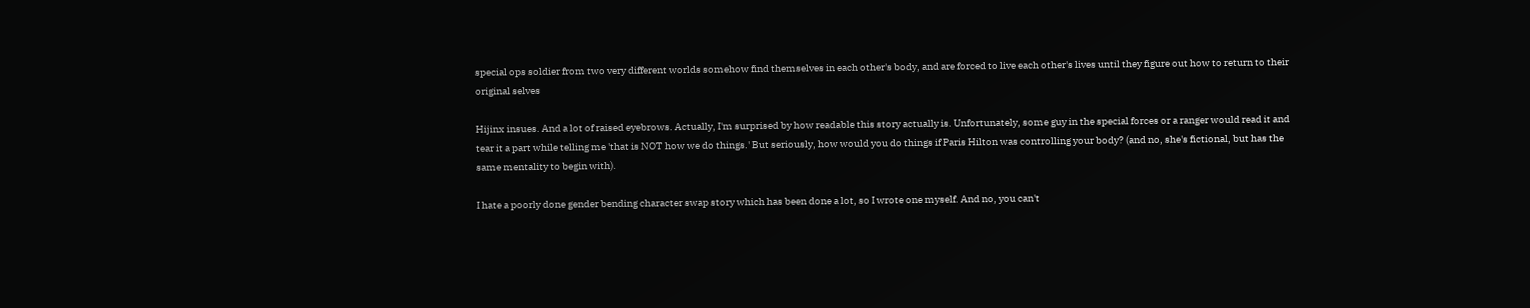special ops soldier from two very different worlds somehow find themselves in each other's body, and are forced to live each other's lives until they figure out how to return to their original selves

Hijinx insues. And a lot of raised eyebrows. Actually, I'm surprised by how readable this story actually is. Unfortunately, some guy in the special forces or a ranger would read it and tear it a part while telling me 'that is NOT how we do things.' But seriously, how would you do things if Paris Hilton was controlling your body? (and no, she's fictional, but has the same mentality to begin with).

I hate a poorly done gender bending character swap story which has been done a lot, so I wrote one myself. And no, you can't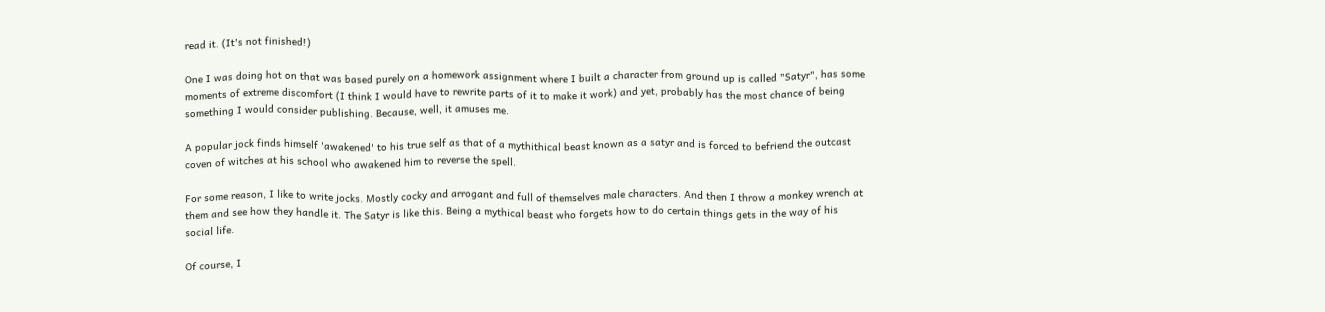read it. (It's not finished!)

One I was doing hot on that was based purely on a homework assignment where I built a character from ground up is called "Satyr", has some moments of extreme discomfort (I think I would have to rewrite parts of it to make it work) and yet, probably has the most chance of being something I would consider publishing. Because, well, it amuses me.

A popular jock finds himself 'awakened' to his true self as that of a mythithical beast known as a satyr and is forced to befriend the outcast coven of witches at his school who awakened him to reverse the spell.

For some reason, I like to write jocks. Mostly cocky and arrogant and full of themselves male characters. And then I throw a monkey wrench at them and see how they handle it. The Satyr is like this. Being a mythical beast who forgets how to do certain things gets in the way of his social life.

Of course, I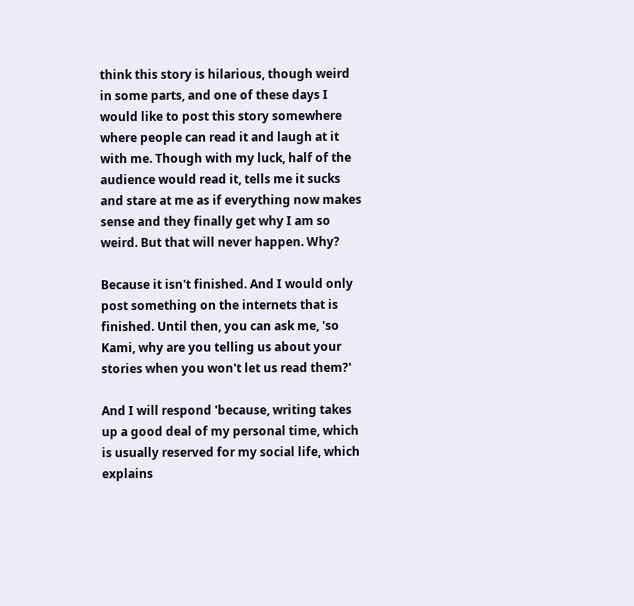think this story is hilarious, though weird in some parts, and one of these days I would like to post this story somewhere where people can read it and laugh at it with me. Though with my luck, half of the audience would read it, tells me it sucks and stare at me as if everything now makes sense and they finally get why I am so weird. But that will never happen. Why?

Because it isn't finished. And I would only post something on the internets that is finished. Until then, you can ask me, 'so Kami, why are you telling us about your stories when you won't let us read them?'

And I will respond 'because, writing takes up a good deal of my personal time, which is usually reserved for my social life, which explains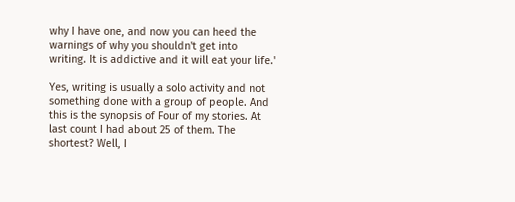why I have one, and now you can heed the warnings of why you shouldn't get into writing. It is addictive and it will eat your life.'

Yes, writing is usually a solo activity and not something done with a group of people. And this is the synopsis of Four of my stories. At last count I had about 25 of them. The shortest? Well, I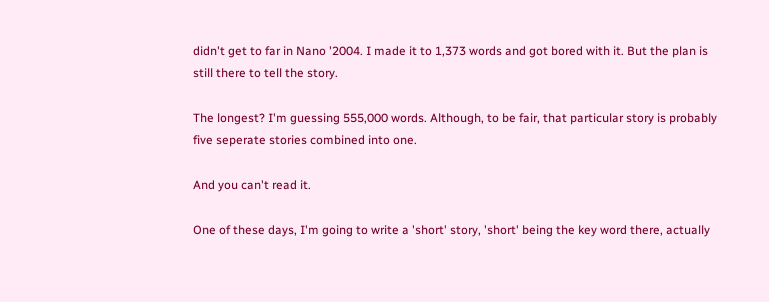didn't get to far in Nano '2004. I made it to 1,373 words and got bored with it. But the plan is still there to tell the story.

The longest? I'm guessing 555,000 words. Although, to be fair, that particular story is probably five seperate stories combined into one.

And you can't read it.

One of these days, I'm going to write a 'short' story, 'short' being the key word there, actually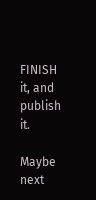FINISH it, and publish it.

Maybe next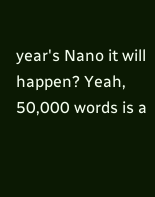year's Nano it will happen? Yeah, 50,000 words is a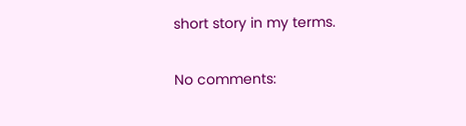short story in my terms.

No comments: